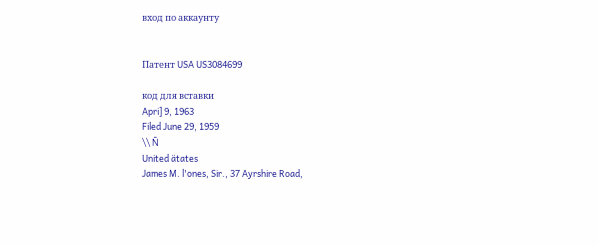вход по аккаунту


Патент USA US3084699

код для вставки
Apri] 9, 1963
Filed June 29, 1959
\\ Ñ
United ätates
James M. l'ones, Sir., 37 Ayrshire Road,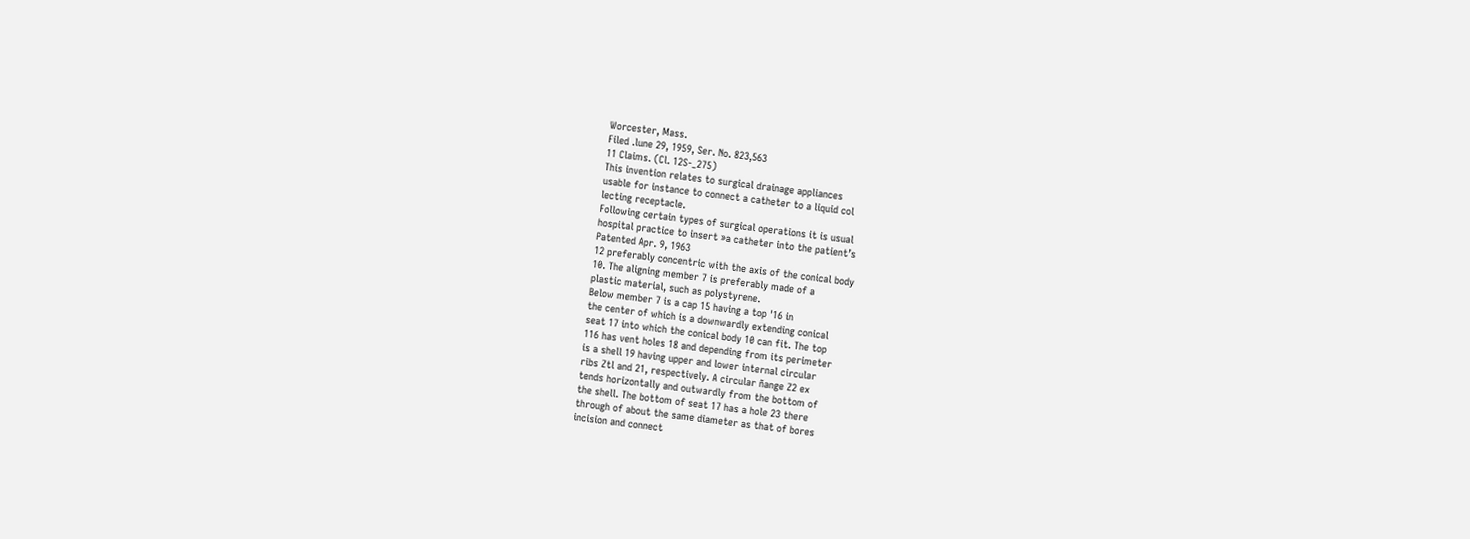Worcester, Mass.
Filed .lune 29, 1959, Ser. No. 823,563
11 Claims. (Cl. 12S-_275)
This invention relates to surgical drainage appliances
usable for instance to connect a catheter to a liquid col
lecting receptacle.
Following certain types of surgical operations it is usual
hospital practice to insert »a catheter into the patient’s
Patented Apr. 9, 1963
12 preferably concentric with the axis of the conical body
10. The aligning member 7 is preferably made of a
plastic material, such as polystyrene.
Below member 7 is a cap 15 having a top '16 in
the center of which is a downwardly extending conical
seat 17 into which the conical body 10 can fit. The top
116 has vent holes 18 and depending from its perimeter
is a shell 19 having upper and lower internal circular
ribs Ztl and 21, respectively. A circular ñange Z2 ex
tends horizontally and outwardly from the bottom of
the shell. The bottom of seat 17 has a hole 23 there
through of about the same diameter as that of bores
incision and connect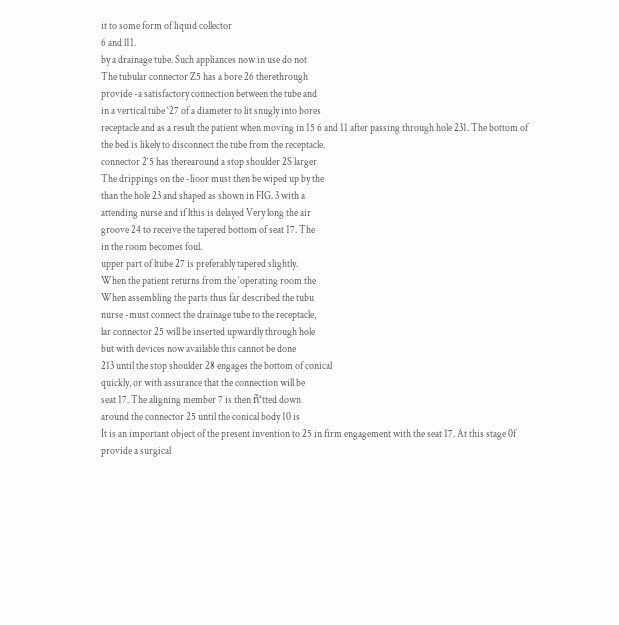it to some form of liquid collector
6 and l11.
by a drainage tube. Such appliances now in use do not
The tubular connector Z5 has a bore 26 therethrough
provide -a satisfactory connection between the tube and
in a vertical tube ‘27 of a diameter to lit snugly into bores
receptacle and as a result the patient when moving in 15 6 and 11 after passing through hole 231. The bottom of
the bed is likely to disconnect the tube from the receptacle.
connector 2‘5 has therearound a stop shoulder 2S larger
The drippings on the -lioor must then be wiped up by the
than the hole 23 and shaped as shown in FIG. 3 with a
attending nurse and if lthis is delayed Very long the air
groove 24 to receive the tapered bottom of seat 17. The
in the room becomes foul.
upper part of ltube 27 is preferably tapered slightly.
When the patient returns from the ‘operating room the
When assembling the parts thus far described the tubu
nurse -must connect the drainage tube to the receptacle,
lar connector 25 will be inserted upwardly through hole
but with devices now available this cannot be done
213 until the stop shoulder 28 engages the bottom of conical
quickly, or with assurance that the connection will be
seat 17. The aligning member 7 is then ñ‘tted down
around the connector 25 until the conical body 10 is
It is an important object of the present invention to 25 in firm engagement with the seat 17. At this stage 0f
provide a surgical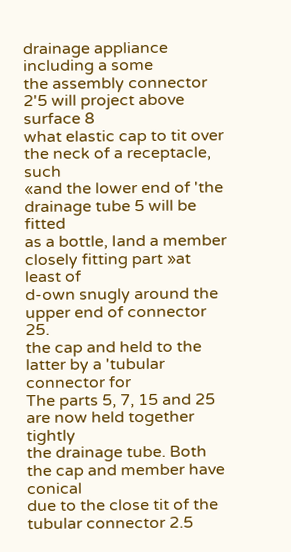drainage appliance including a some
the assembly connector 2'5 will project above surface 8
what elastic cap to tit over the neck of a receptacle, such
«and the lower end of 'the drainage tube 5 will be fitted
as a bottle, Iand a member closely fitting part »at least of
d-own snugly around the upper end of connector 25.
the cap and held to the latter by a 'tubular connector for
The parts 5, 7, 15 and 25 are now held together tightly
the drainage tube. Both the cap and member have conical
due to the close tit of the tubular connector 2.5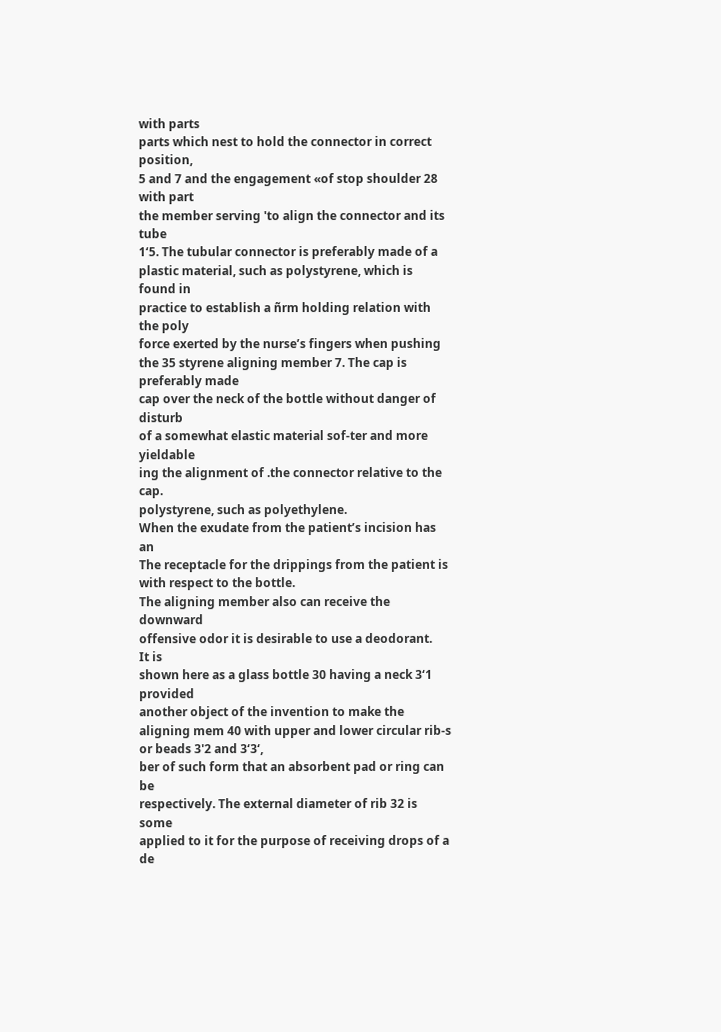with parts
parts which nest to hold the connector in correct position,
5 and 7 and the engagement «of stop shoulder 28 with part
the member serving 'to align the connector and its tube
1‘5. The tubular connector is preferably made of a
plastic material, such as polystyrene, which is found in
practice to establish a ñrm holding relation with the poly
force exerted by the nurse’s fingers when pushing the 35 styrene aligning member 7. The cap is preferably made
cap over the neck of the bottle without danger of disturb
of a somewhat elastic material sof-ter and more yieldable
ing the alignment of .the connector relative to the cap.
polystyrene, such as polyethylene.
When the exudate from the patient’s incision has an
The receptacle for the drippings from the patient is
with respect to the bottle.
The aligning member also can receive the downward
offensive odor it is desirable to use a deodorant.
It is
shown here as a glass bottle 30 having a neck 3‘1 provided
another object of the invention to make the aligning mem 40 with upper and lower circular rib-s or beads 3'2 and 3‘3‘,
ber of such form that an absorbent pad or ring can be
respectively. The external diameter of rib 32 is some
applied to it for the purpose of receiving drops of a de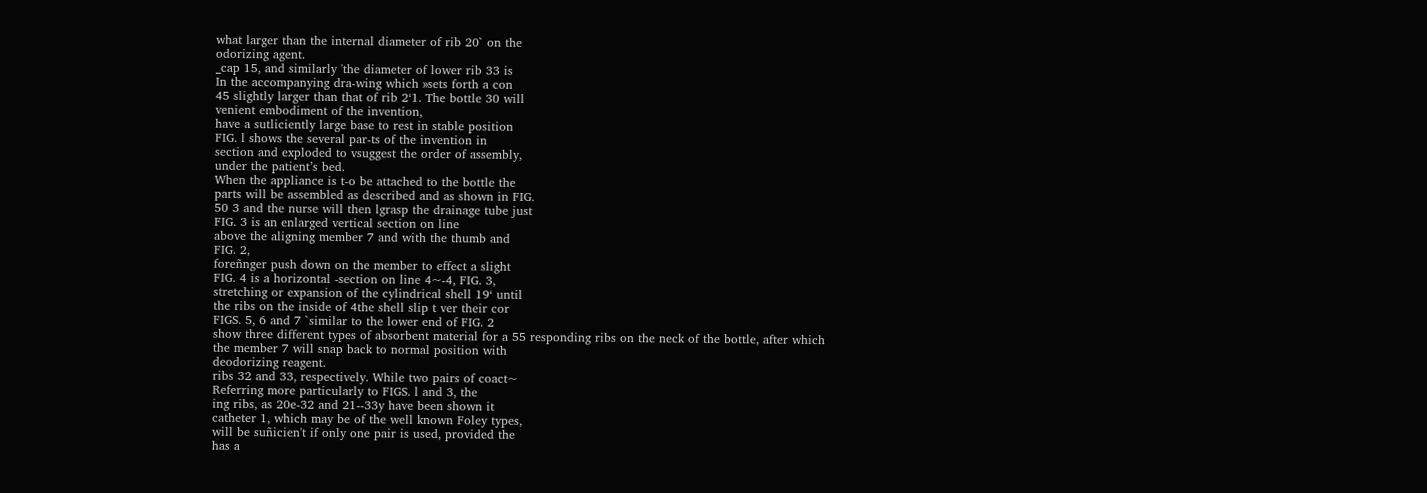what larger than the internal diameter of rib 20` on the
odorizing agent.
_cap 15, and similarly 'the diameter of lower rib 33 is
In the accompanying dra-wing which »sets forth a con
45 slightly larger than that of rib 2‘1. The bottle 30 will
venient embodiment of the invention,
have a sutliciently large base to rest in stable position
FIG. l shows the several par-ts of the invention in
section and exploded to vsuggest the order of assembly,
under the patient’s bed.
When the appliance is t-o be attached to the bottle the
parts will be assembled as described and as shown in FIG.
50 3 and the nurse will then lgrasp the drainage tube just
FIG. 3 is an enlarged vertical section on line
above the aligning member 7 and with the thumb and
FIG. 2,
foreñnger push down on the member to effect a slight
FIG. 4 is a horizontal -section on line 4~-4, FIG. 3,
stretching or expansion of the cylindrical shell 19‘ until
the ribs on the inside of 4the shell slip t ver their cor
FIGS. 5, 6 and 7 `similar to the lower end of FIG. 2
show three different types of absorbent material for a 55 responding ribs on the neck of the bottle, after which
the member 7 will snap back to normal position with
deodorizing reagent.
ribs 32 and 33, respectively. While two pairs of coact~
Referring more particularly to FIGS. l and 3, the
ing ribs, as 20e-32 and 21--33y have been shown it
catheter 1, which may be of the well known Foley types,
will be suñicien't if only one pair is used, provided the
has a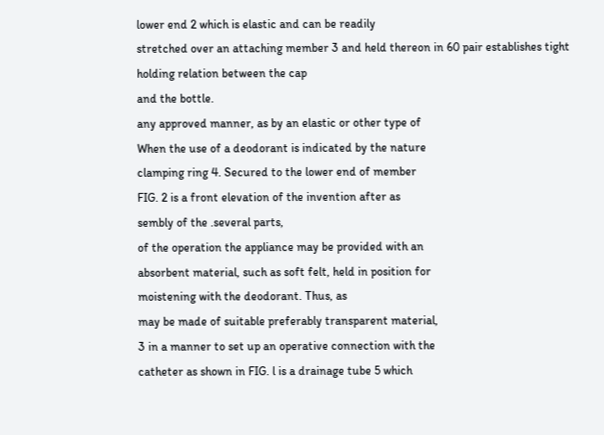lower end 2 which is elastic and can be readily
stretched over an attaching member 3 and held thereon in 60 pair establishes tight holding relation between the cap
and the bottle.
any approved manner, as by an elastic or other type of
When the use of a deodorant is indicated by the nature
clamping ring 4. Secured to the lower end of member
FIG. 2 is a front elevation of the invention after as
sembly of the .several parts,
of the operation the appliance may be provided with an
absorbent material, such as soft felt, held in position for
moistening with the deodorant. Thus, as
may be made of suitable preferably transparent material,
3 in a manner to set up an operative connection with the
catheter as shown in FIG. l is a drainage tube 5 which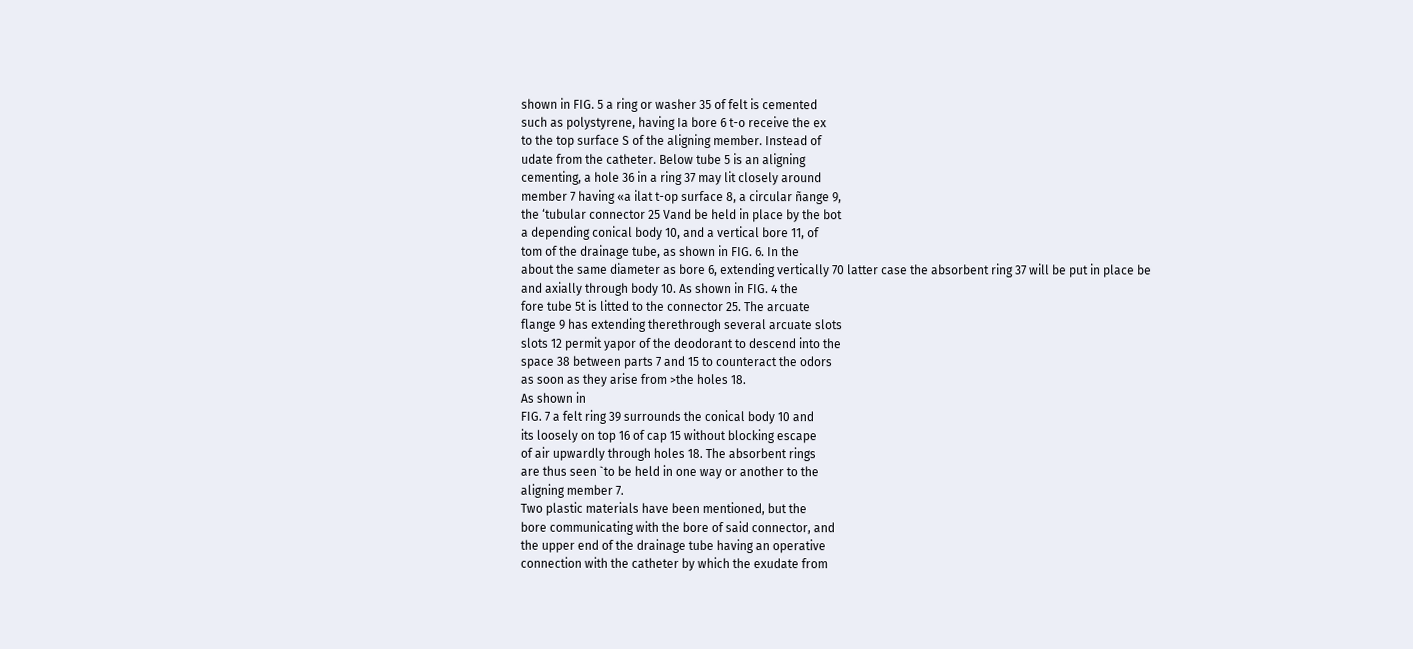shown in FIG. 5 a ring or washer 35 of felt is cemented
such as polystyrene, having Ia bore 6 t-o receive the ex
to the top surface S of the aligning member. Instead of
udate from the catheter. Below tube 5 is an aligning
cementing, a hole 36 in a ring 37 may lit closely around
member 7 having «a ilat t-op surface 8, a circular ñange 9,
the ‘tubular connector 25 Vand be held in place by the bot
a depending conical body 10, and a vertical bore 11, of
tom of the drainage tube, as shown in FIG. 6. In the
about the same diameter as bore 6, extending vertically 70 latter case the absorbent ring 37 will be put in place be
and axially through body 10. As shown in FIG. 4 the
fore tube 5t is litted to the connector 25. The arcuate
flange 9 has extending therethrough several arcuate slots
slots 12 permit yapor of the deodorant to descend into the
space 38 between parts 7 and 15 to counteract the odors
as soon as they arise from >the holes 18.
As shown in
FIG. 7 a felt ring 39 surrounds the conical body 10 and
its loosely on top 16 of cap 15 without blocking escape
of air upwardly through holes 18. The absorbent rings
are thus seen `to be held in one way or another to the
aligning member 7.
Two plastic materials have been mentioned, but the
bore communicating with the bore of said connector, and
the upper end of the drainage tube having an operative
connection with the catheter by which the exudate from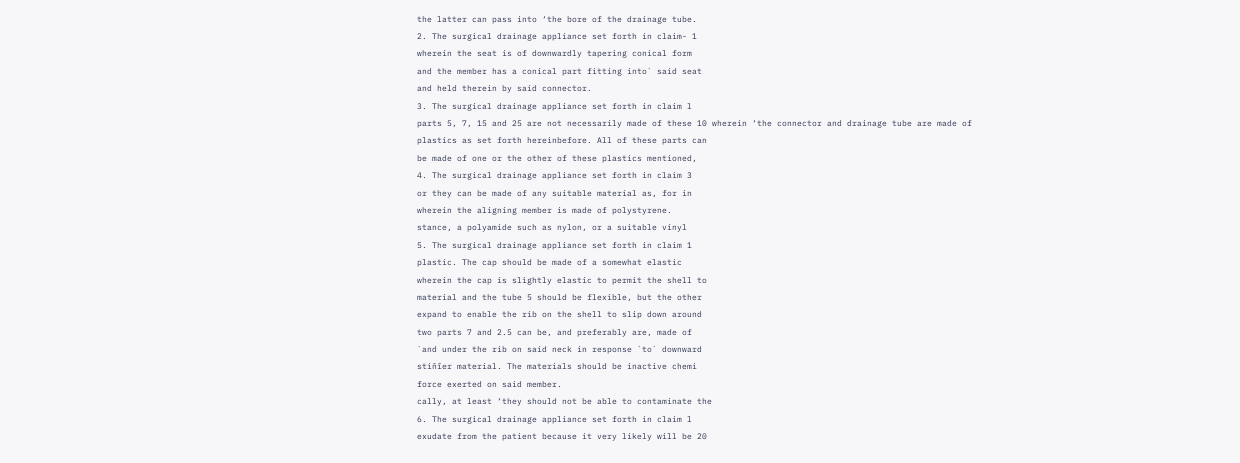the latter can pass into ‘the bore of the drainage tube.
2. The surgical drainage appliance set forth in claim- 1
wherein the seat is of downwardly tapering conical form
and the member has a conical part fitting into` said seat
and held therein by said connector.
3. The surgical drainage appliance set forth in claim l
parts 5, 7, 15 and 25 are not necessarily made of these 10 wherein ‘the connector and drainage tube are made of
plastics as set forth hereinbefore. All of these parts can
be made of one or the other of these plastics mentioned,
4. The surgical drainage appliance set forth in claim 3
or they can be made of any suitable material as, for in
wherein the aligning member is made of polystyrene.
stance, a polyamide such as nylon, or a suitable vinyl
5. The surgical drainage appliance set forth in claim 1
plastic. The cap should be made of a somewhat elastic
wherein the cap is slightly elastic to permit the shell to
material and the tube 5 should be flexible, but the other
expand to enable the rib on the shell to slip down around
two parts 7 and 2.5 can be, and preferably are, made of
`and under the rib on said neck in response `to` downward
stiñîer material. The materials should be inactive chemi
force exerted on said member.
cally, at least ‘they should not be able to contaminate the
6. The surgical drainage appliance set forth in claim l
exudate from the patient because it very likely will be 20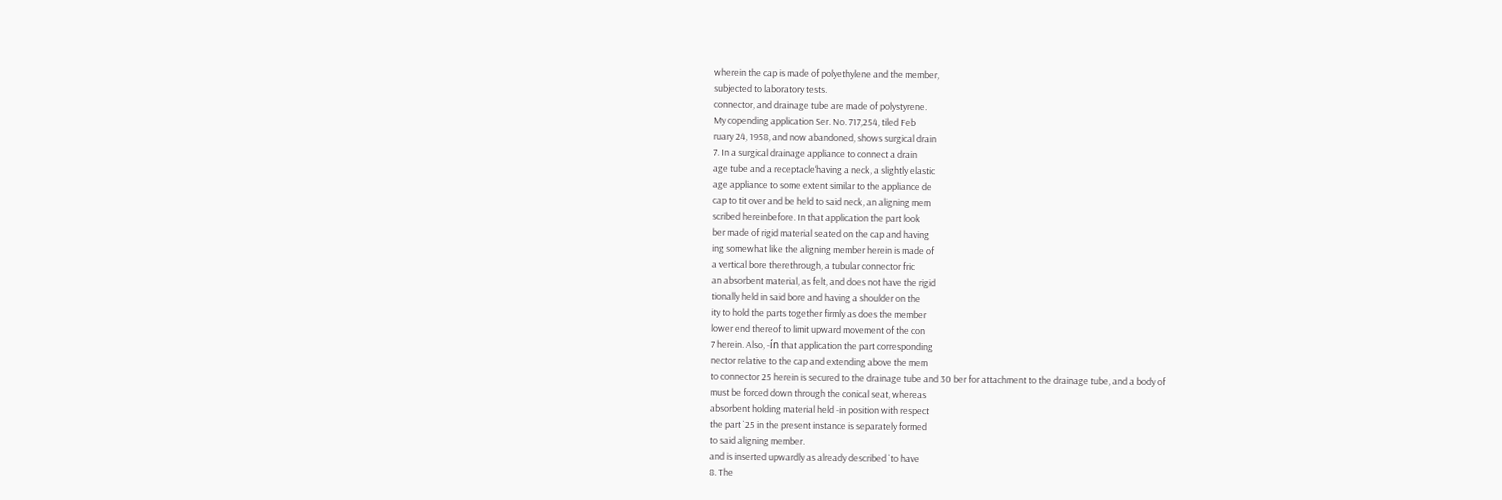wherein the cap is made of polyethylene and the member,
subjected to laboratory tests.
connector, and drainage tube are made of polystyrene.
My copending application Ser. No. 717,254, tiled Feb
ruary 24, 1958, and now abandoned, shows surgical drain
7. In a surgical drainage appliance to connect a drain
age tube and a receptacle‘having a neck, a slightly elastic
age appliance to some extent similar to the appliance de
cap to tit over and be held to said neck, an aligning mem
scribed hereinbefore. In that application the part look
ber made of rigid material seated on the cap and having
ing somewhat like the aligning member herein is made of
a vertical bore therethrough, a tubular connector fric
an absorbent material, as felt, and does not have the rigid
tionally held in said bore and having a shoulder on the
ity to hold the parts together firmly as does the member
lower end thereof to limit upward movement of the con
7 herein. Also, -ín that application the part corresponding
nector relative to the cap and extending above the mem
to connector 25 herein is secured to the drainage tube and 30 ber for attachment to the drainage tube, and a body of
must be forced down through the conical seat, whereas
absorbent holding material held -in position with respect
the part `25 in the present instance is separately formed
to said aligning member.
and is inserted upwardly as already described `to have
8. The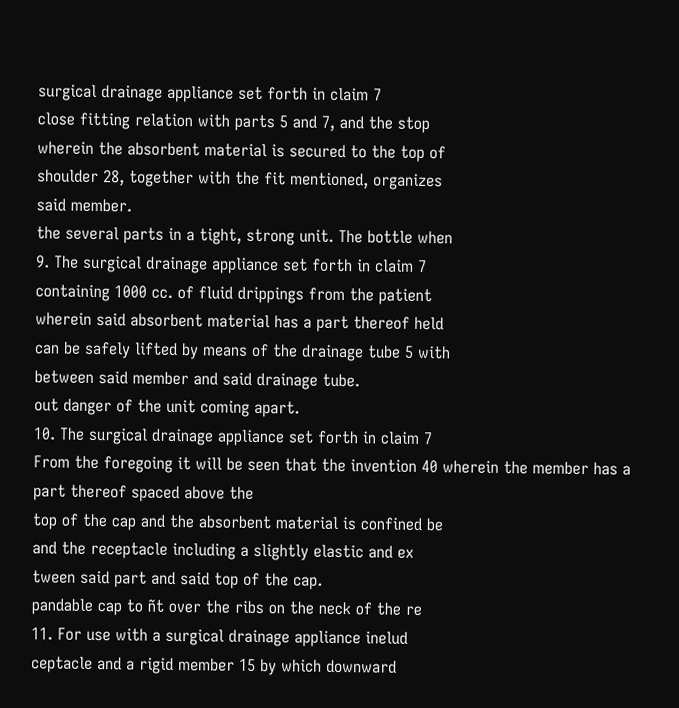surgical drainage appliance set forth in claim 7
close fitting relation with parts 5 and 7, and the stop
wherein the absorbent material is secured to the top of
shoulder 28, together with the fit mentioned, organizes
said member.
the several parts in a tight, strong unit. The bottle when
9. The surgical drainage appliance set forth in claim 7
containing 1000 cc. of fluid drippings from the patient
wherein said absorbent material has a part thereof held
can be safely lifted by means of the drainage tube 5 with
between said member and said drainage tube.
out danger of the unit coming apart.
10. The surgical drainage appliance set forth in claim 7
From the foregoing it will be seen that the invention 40 wherein the member has a part thereof spaced above the
top of the cap and the absorbent material is confined be
and the receptacle including a slightly elastic and ex
tween said part and said top of the cap.
pandable cap to ñt over the ribs on the neck of the re
11. For use with a surgical drainage appliance inelud
ceptacle and a rigid member 15 by which downward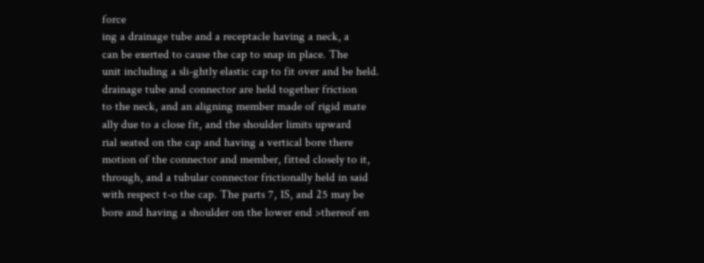force
ing a drainage tube and a receptacle having a neck, a
can be exerted to cause the cap to snap in place. The
unit including a sli-ghtly elastic cap to fit over and be held.
drainage tube and connector are held together friction
to the neck, and an aligning member made of rigid mate
ally due to a close fit, and the shoulder limits upward
rial seated on the cap and having a vertical bore there
motion of the connector and member, fitted closely to it,
through, and a tubular connector frictionally held in said
with respect t-o the cap. The parts 7, 1S, and 25 may be
bore and having a shoulder on the lower end >thereof en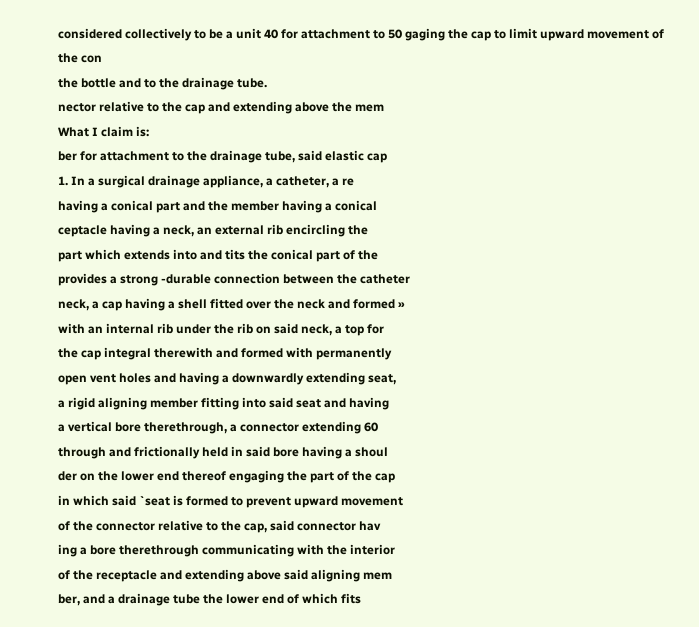considered collectively to be a unit 40 for attachment to 50 gaging the cap to limit upward movement of the con
the bottle and to the drainage tube.
nector relative to the cap and extending above the mem
What I claim is:
ber for attachment to the drainage tube, said elastic cap
1. In a surgical drainage appliance, a catheter, a re
having a conical part and the member having a conical
ceptacle having a neck, an external rib encircling the
part which extends into and tits the conical part of the
provides a strong -durable connection between the catheter
neck, a cap having a shell fitted over the neck and formed »
with an internal rib under the rib on said neck, a top for
the cap integral therewith and formed with permanently
open vent holes and having a downwardly extending seat,
a rigid aligning member fitting into said seat and having
a vertical bore therethrough, a connector extending 60
through and frictionally held in said bore having a shoul
der on the lower end thereof engaging the part of the cap
in which said `seat is formed to prevent upward movement
of the connector relative to the cap, said connector hav
ing a bore therethrough communicating with the interior
of the receptacle and extending above said aligning mem
ber, and a drainage tube the lower end of which fits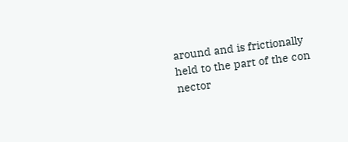around and is frictionally held to the part of the con
nector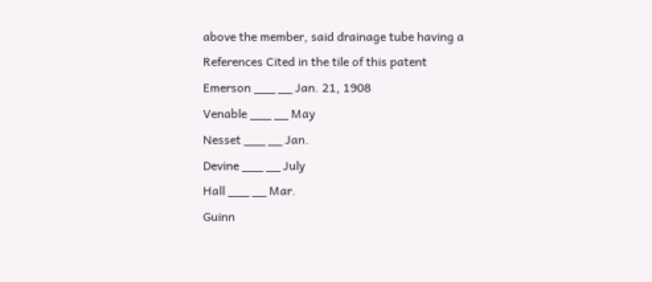above the member, said drainage tube having a
References Cited in the tile of this patent
Emerson ___ __ Jan. 21, 1908
Venable ___ __ May
Nesset ___ __ Jan.
Devine ___ __ July
Hall ___ __ Mar.
Guinn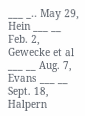___ _.. May 29,
Hein ___ __ Feb. 2,
Gewecke et al ___ __ Aug. 7,
Evans ___ __ Sept. 18,
Halpern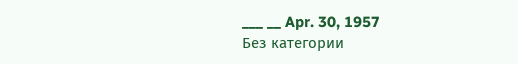___ __ Apr. 30, 1957
Без категории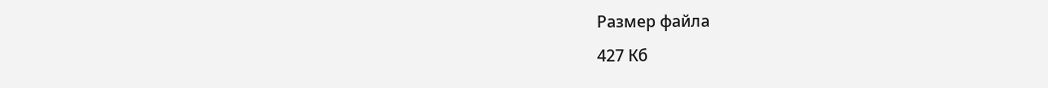Размер файла
427 Кб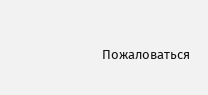Пожаловаться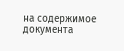на содержимое документа